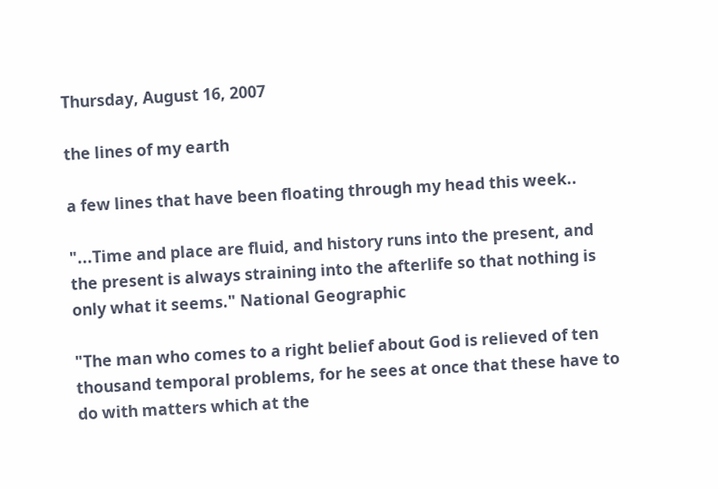Thursday, August 16, 2007

the lines of my earth

a few lines that have been floating through my head this week..

"...Time and place are fluid, and history runs into the present, and the present is always straining into the afterlife so that nothing is only what it seems." National Geographic

"The man who comes to a right belief about God is relieved of ten thousand temporal problems, for he sees at once that these have to do with matters which at the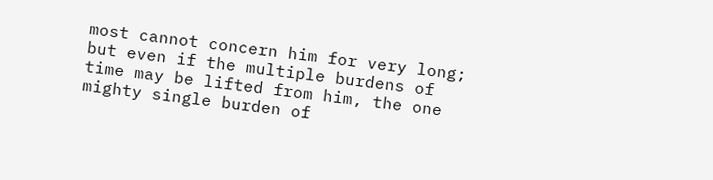most cannot concern him for very long; but even if the multiple burdens of time may be lifted from him, the one mighty single burden of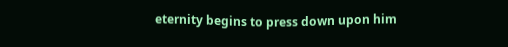eternity begins to press down upon him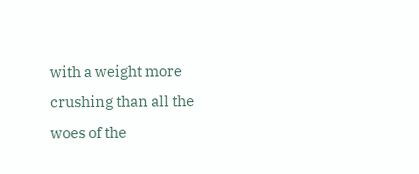with a weight more crushing than all the woes of the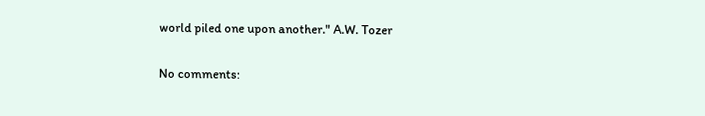world piled one upon another." A.W. Tozer

No comments: